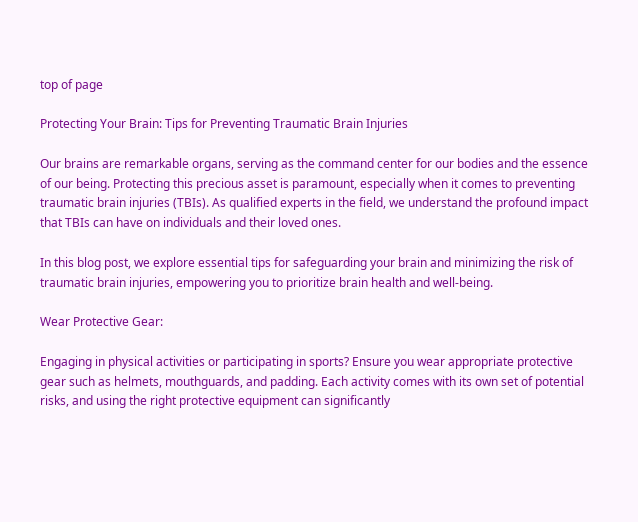top of page

Protecting Your Brain: Tips for Preventing Traumatic Brain Injuries

Our brains are remarkable organs, serving as the command center for our bodies and the essence of our being. Protecting this precious asset is paramount, especially when it comes to preventing traumatic brain injuries (TBIs). As qualified experts in the field, we understand the profound impact that TBIs can have on individuals and their loved ones.

In this blog post, we explore essential tips for safeguarding your brain and minimizing the risk of traumatic brain injuries, empowering you to prioritize brain health and well-being.

Wear Protective Gear:

Engaging in physical activities or participating in sports? Ensure you wear appropriate protective gear such as helmets, mouthguards, and padding. Each activity comes with its own set of potential risks, and using the right protective equipment can significantly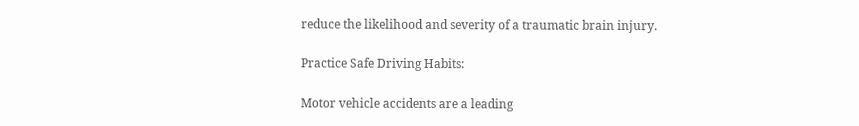reduce the likelihood and severity of a traumatic brain injury.

Practice Safe Driving Habits:

Motor vehicle accidents are a leading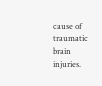cause of traumatic brain injuries.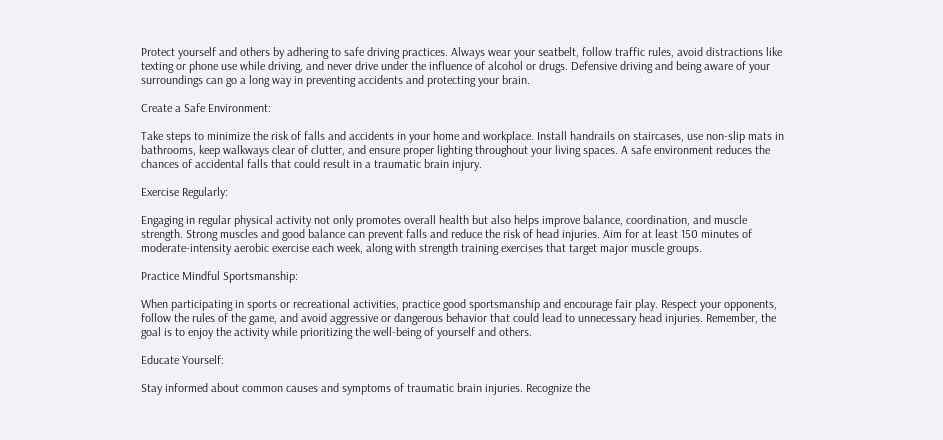Protect yourself and others by adhering to safe driving practices. Always wear your seatbelt, follow traffic rules, avoid distractions like texting or phone use while driving, and never drive under the influence of alcohol or drugs. Defensive driving and being aware of your surroundings can go a long way in preventing accidents and protecting your brain.

Create a Safe Environment:

Take steps to minimize the risk of falls and accidents in your home and workplace. Install handrails on staircases, use non-slip mats in bathrooms, keep walkways clear of clutter, and ensure proper lighting throughout your living spaces. A safe environment reduces the chances of accidental falls that could result in a traumatic brain injury.

Exercise Regularly:

Engaging in regular physical activity not only promotes overall health but also helps improve balance, coordination, and muscle strength. Strong muscles and good balance can prevent falls and reduce the risk of head injuries. Aim for at least 150 minutes of moderate-intensity aerobic exercise each week, along with strength training exercises that target major muscle groups.

Practice Mindful Sportsmanship:

When participating in sports or recreational activities, practice good sportsmanship and encourage fair play. Respect your opponents, follow the rules of the game, and avoid aggressive or dangerous behavior that could lead to unnecessary head injuries. Remember, the goal is to enjoy the activity while prioritizing the well-being of yourself and others.

Educate Yourself:

Stay informed about common causes and symptoms of traumatic brain injuries. Recognize the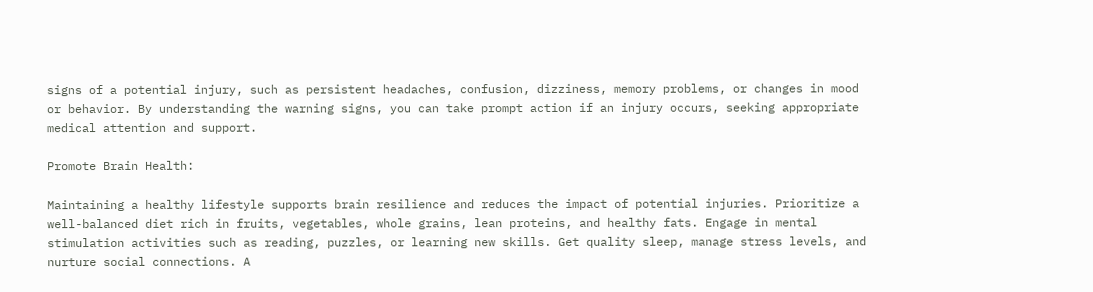signs of a potential injury, such as persistent headaches, confusion, dizziness, memory problems, or changes in mood or behavior. By understanding the warning signs, you can take prompt action if an injury occurs, seeking appropriate medical attention and support.

Promote Brain Health:

Maintaining a healthy lifestyle supports brain resilience and reduces the impact of potential injuries. Prioritize a well-balanced diet rich in fruits, vegetables, whole grains, lean proteins, and healthy fats. Engage in mental stimulation activities such as reading, puzzles, or learning new skills. Get quality sleep, manage stress levels, and nurture social connections. A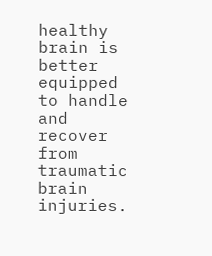healthy brain is better equipped to handle and recover from traumatic brain injuries.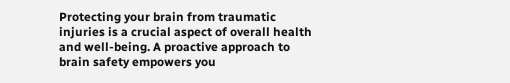Protecting your brain from traumatic injuries is a crucial aspect of overall health and well-being. A proactive approach to brain safety empowers you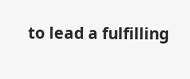to lead a fulfilling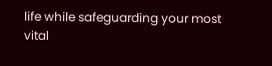life while safeguarding your most vital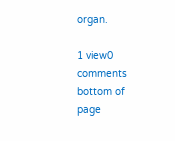organ.

1 view0 comments
bottom of page